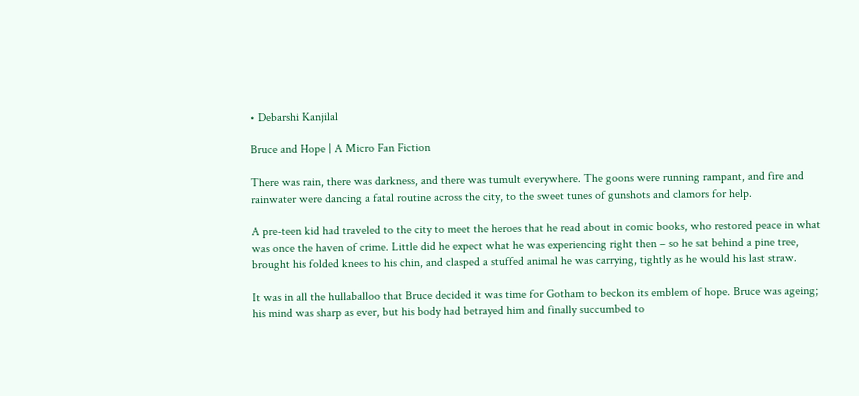• Debarshi Kanjilal

Bruce and Hope | A Micro Fan Fiction

There was rain, there was darkness, and there was tumult everywhere. The goons were running rampant, and fire and rainwater were dancing a fatal routine across the city, to the sweet tunes of gunshots and clamors for help.

A pre-teen kid had traveled to the city to meet the heroes that he read about in comic books, who restored peace in what was once the haven of crime. Little did he expect what he was experiencing right then – so he sat behind a pine tree, brought his folded knees to his chin, and clasped a stuffed animal he was carrying, tightly as he would his last straw.

It was in all the hullaballoo that Bruce decided it was time for Gotham to beckon its emblem of hope. Bruce was ageing; his mind was sharp as ever, but his body had betrayed him and finally succumbed to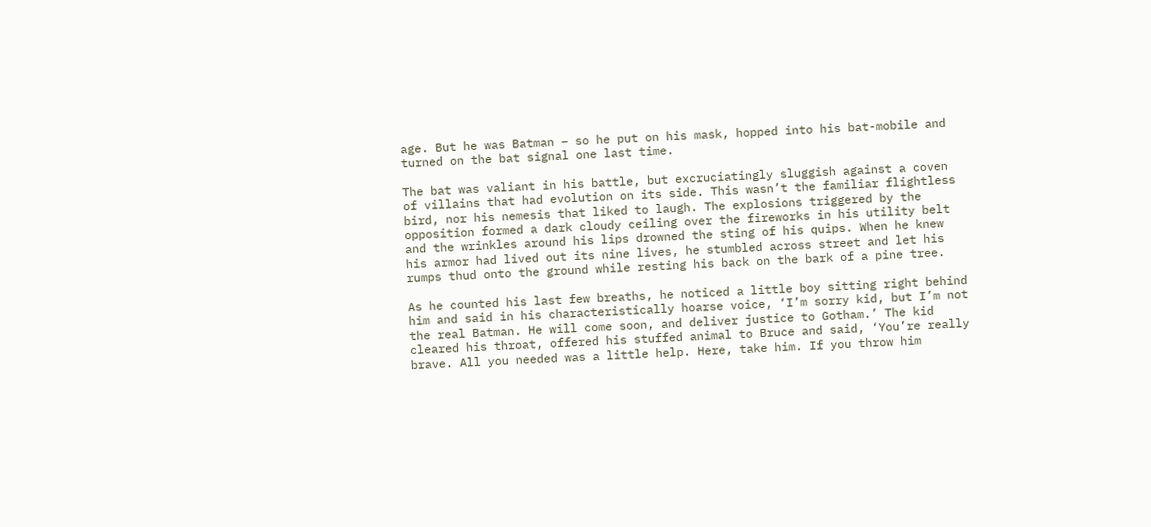age. But he was Batman – so he put on his mask, hopped into his bat-mobile and turned on the bat signal one last time.

The bat was valiant in his battle, but excruciatingly sluggish against a coven of villains that had evolution on its side. This wasn’t the familiar flightless bird, nor his nemesis that liked to laugh. The explosions triggered by the opposition formed a dark cloudy ceiling over the fireworks in his utility belt and the wrinkles around his lips drowned the sting of his quips. When he knew his armor had lived out its nine lives, he stumbled across street and let his rumps thud onto the ground while resting his back on the bark of a pine tree.

As he counted his last few breaths, he noticed a little boy sitting right behind him and said in his characteristically hoarse voice, ‘I’m sorry kid, but I’m not the real Batman. He will come soon, and deliver justice to Gotham.’ The kid cleared his throat, offered his stuffed animal to Bruce and said, ‘You’re really brave. All you needed was a little help. Here, take him. If you throw him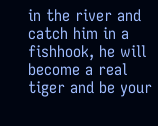in the river and catch him in a fishhook, he will become a real tiger and be your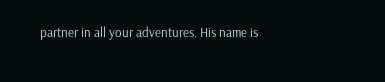partner in all your adventures. His name is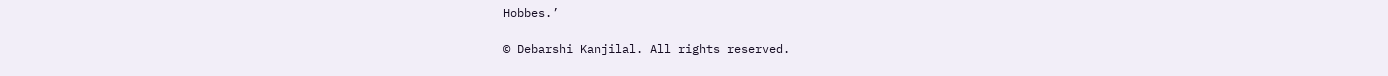Hobbes.’

© Debarshi Kanjilal. All rights reserved.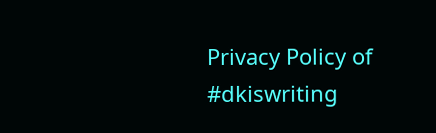Privacy Policy of #dkiswriting